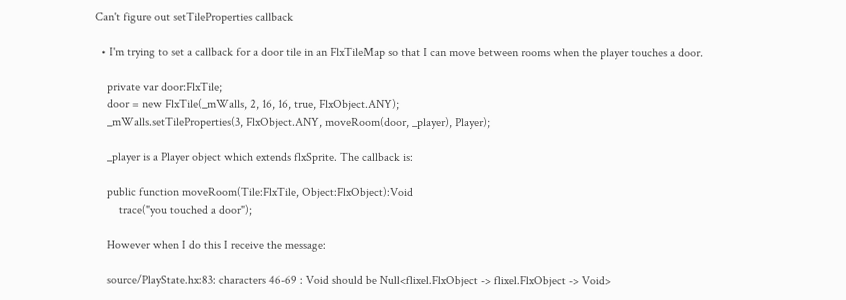Can't figure out setTileProperties callback

  • I'm trying to set a callback for a door tile in an FlxTileMap so that I can move between rooms when the player touches a door.

    private var door:FlxTile;
    door = new FlxTile(_mWalls, 2, 16, 16, true, FlxObject.ANY);
    _mWalls.setTileProperties(3, FlxObject.ANY, moveRoom(door, _player), Player);

    _player is a Player object which extends flxSprite. The callback is:

    public function moveRoom(Tile:FlxTile, Object:FlxObject):Void
        trace("you touched a door");

    However when I do this I receive the message:

    source/PlayState.hx:83: characters 46-69 : Void should be Null<flixel.FlxObject -> flixel.FlxObject -> Void>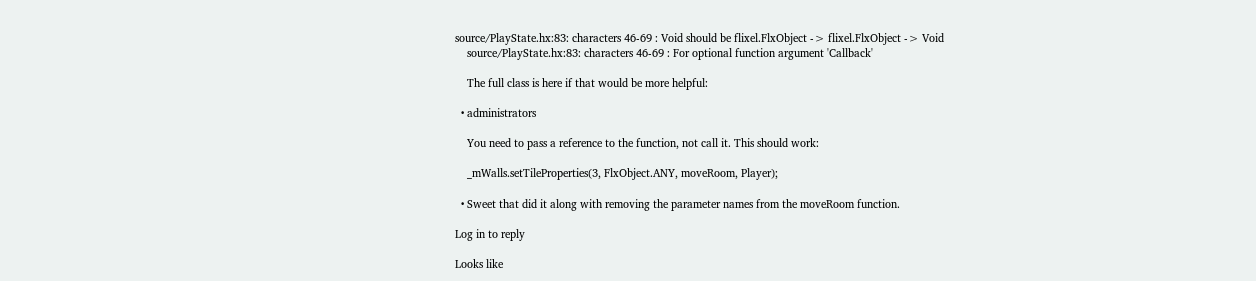source/PlayState.hx:83: characters 46-69 : Void should be flixel.FlxObject -> flixel.FlxObject -> Void
    source/PlayState.hx:83: characters 46-69 : For optional function argument 'Callback'

    The full class is here if that would be more helpful:

  • administrators

    You need to pass a reference to the function, not call it. This should work:

    _mWalls.setTileProperties(3, FlxObject.ANY, moveRoom, Player);

  • Sweet that did it along with removing the parameter names from the moveRoom function.

Log in to reply

Looks like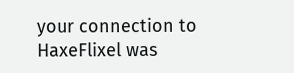your connection to HaxeFlixel was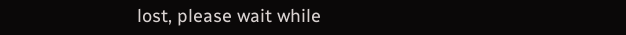lost, please wait while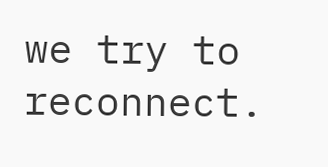we try to reconnect.